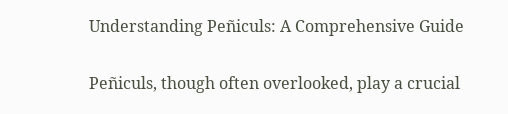Understanding Peñiculs: A Comprehensive Guide

Peñiculs, though often overlooked, play a crucial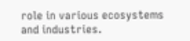role in various ecosystems and industries.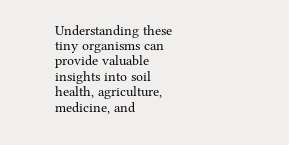Understanding these tiny organisms can provide valuable insights into soil health, agriculture, medicine, and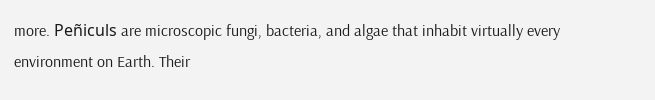more. Peñiculs are microscopic fungi, bacteria, and algae that inhabit virtually every environment on Earth. Their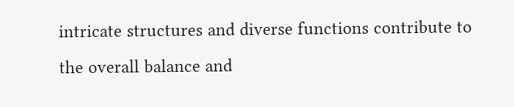intricate structures and diverse functions contribute to the overall balance and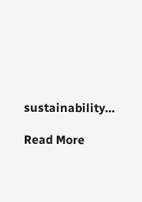sustainability…

Read More